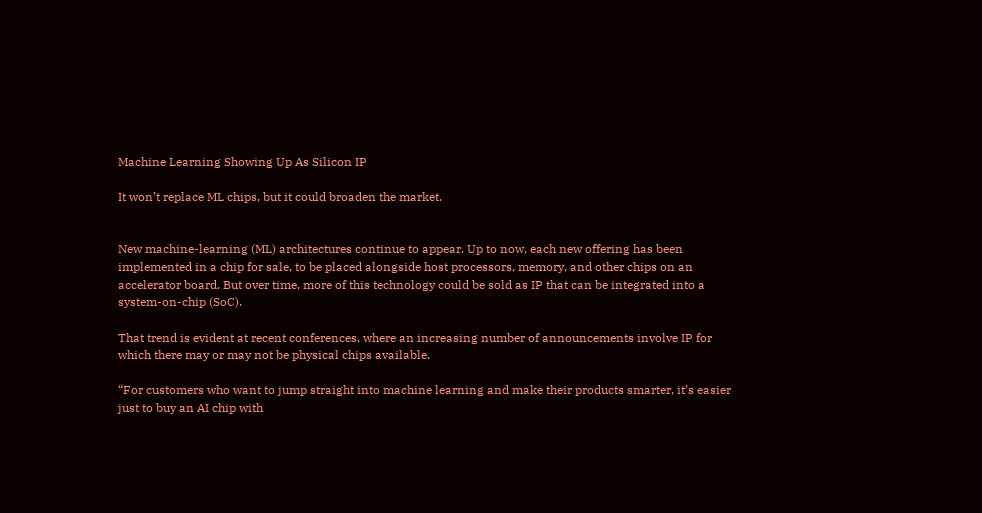Machine Learning Showing Up As Silicon IP

It won’t replace ML chips, but it could broaden the market.


New machine-learning (ML) architectures continue to appear. Up to now, each new offering has been implemented in a chip for sale, to be placed alongside host processors, memory, and other chips on an accelerator board. But over time, more of this technology could be sold as IP that can be integrated into a system-on-chip (SoC).

That trend is evident at recent conferences, where an increasing number of announcements involve IP for which there may or may not be physical chips available.

“For customers who want to jump straight into machine learning and make their products smarter, it’s easier just to buy an AI chip with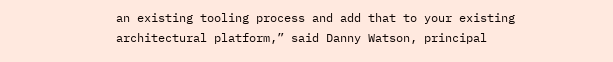an existing tooling process and add that to your existing architectural platform,” said Danny Watson, principal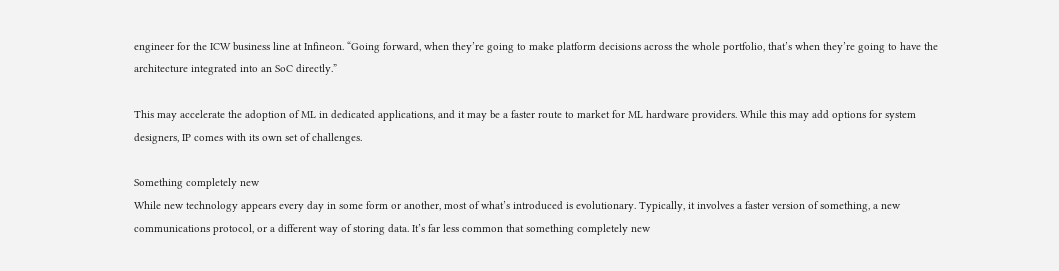engineer for the ICW business line at Infineon. “Going forward, when they’re going to make platform decisions across the whole portfolio, that’s when they’re going to have the architecture integrated into an SoC directly.”

This may accelerate the adoption of ML in dedicated applications, and it may be a faster route to market for ML hardware providers. While this may add options for system designers, IP comes with its own set of challenges.

Something completely new
While new technology appears every day in some form or another, most of what’s introduced is evolutionary. Typically, it involves a faster version of something, a new communications protocol, or a different way of storing data. It’s far less common that something completely new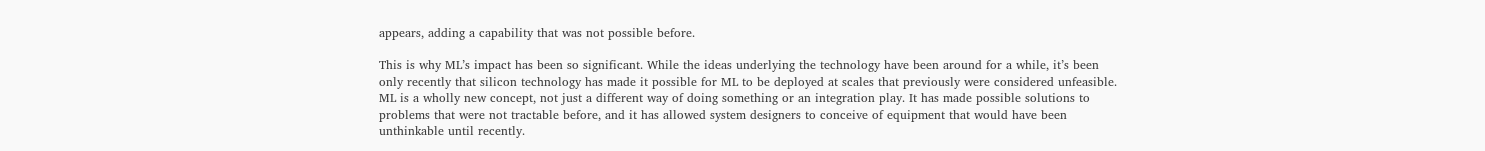appears, adding a capability that was not possible before.

This is why ML’s impact has been so significant. While the ideas underlying the technology have been around for a while, it’s been only recently that silicon technology has made it possible for ML to be deployed at scales that previously were considered unfeasible. ML is a wholly new concept, not just a different way of doing something or an integration play. It has made possible solutions to problems that were not tractable before, and it has allowed system designers to conceive of equipment that would have been unthinkable until recently.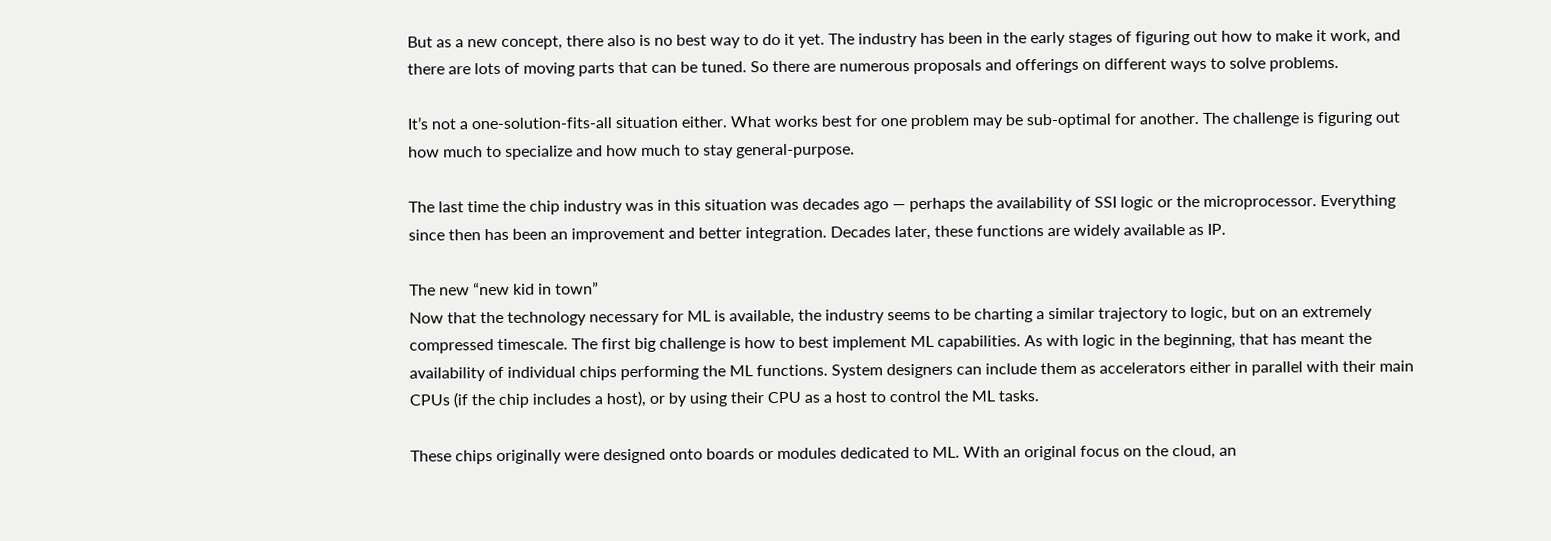But as a new concept, there also is no best way to do it yet. The industry has been in the early stages of figuring out how to make it work, and there are lots of moving parts that can be tuned. So there are numerous proposals and offerings on different ways to solve problems.

It’s not a one-solution-fits-all situation either. What works best for one problem may be sub-optimal for another. The challenge is figuring out how much to specialize and how much to stay general-purpose.

The last time the chip industry was in this situation was decades ago — perhaps the availability of SSI logic or the microprocessor. Everything since then has been an improvement and better integration. Decades later, these functions are widely available as IP.

The new “new kid in town”
Now that the technology necessary for ML is available, the industry seems to be charting a similar trajectory to logic, but on an extremely compressed timescale. The first big challenge is how to best implement ML capabilities. As with logic in the beginning, that has meant the availability of individual chips performing the ML functions. System designers can include them as accelerators either in parallel with their main CPUs (if the chip includes a host), or by using their CPU as a host to control the ML tasks.

These chips originally were designed onto boards or modules dedicated to ML. With an original focus on the cloud, an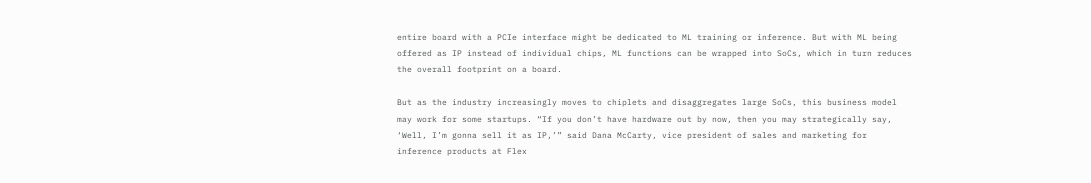entire board with a PCIe interface might be dedicated to ML training or inference. But with ML being offered as IP instead of individual chips, ML functions can be wrapped into SoCs, which in turn reduces the overall footprint on a board.

But as the industry increasingly moves to chiplets and disaggregates large SoCs, this business model may work for some startups. “If you don’t have hardware out by now, then you may strategically say, ‘Well, I’m gonna sell it as IP,’” said Dana McCarty, vice president of sales and marketing for inference products at Flex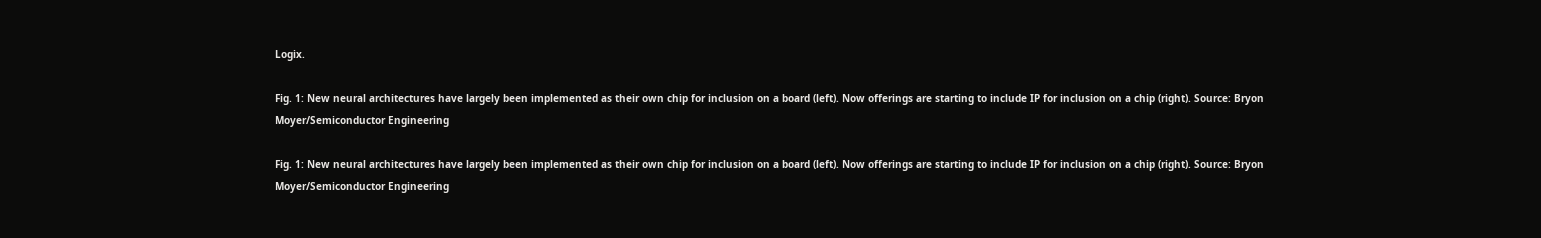Logix.

Fig. 1: New neural architectures have largely been implemented as their own chip for inclusion on a board (left). Now offerings are starting to include IP for inclusion on a chip (right). Source: Bryon Moyer/Semiconductor Engineering

Fig. 1: New neural architectures have largely been implemented as their own chip for inclusion on a board (left). Now offerings are starting to include IP for inclusion on a chip (right). Source: Bryon Moyer/Semiconductor Engineering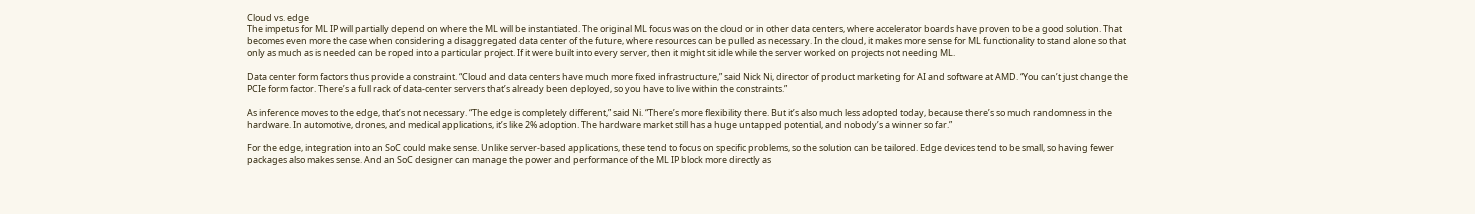Cloud vs. edge
The impetus for ML IP will partially depend on where the ML will be instantiated. The original ML focus was on the cloud or in other data centers, where accelerator boards have proven to be a good solution. That becomes even more the case when considering a disaggregated data center of the future, where resources can be pulled as necessary. In the cloud, it makes more sense for ML functionality to stand alone so that only as much as is needed can be roped into a particular project. If it were built into every server, then it might sit idle while the server worked on projects not needing ML.

Data center form factors thus provide a constraint. “Cloud and data centers have much more fixed infrastructure,” said Nick Ni, director of product marketing for AI and software at AMD. “You can’t just change the PCIe form factor. There’s a full rack of data-center servers that’s already been deployed, so you have to live within the constraints.”

As inference moves to the edge, that’s not necessary. “The edge is completely different,” said Ni. “There’s more flexibility there. But it’s also much less adopted today, because there’s so much randomness in the hardware. In automotive, drones, and medical applications, it’s like 2% adoption. The hardware market still has a huge untapped potential, and nobody’s a winner so far.”

For the edge, integration into an SoC could make sense. Unlike server-based applications, these tend to focus on specific problems, so the solution can be tailored. Edge devices tend to be small, so having fewer packages also makes sense. And an SoC designer can manage the power and performance of the ML IP block more directly as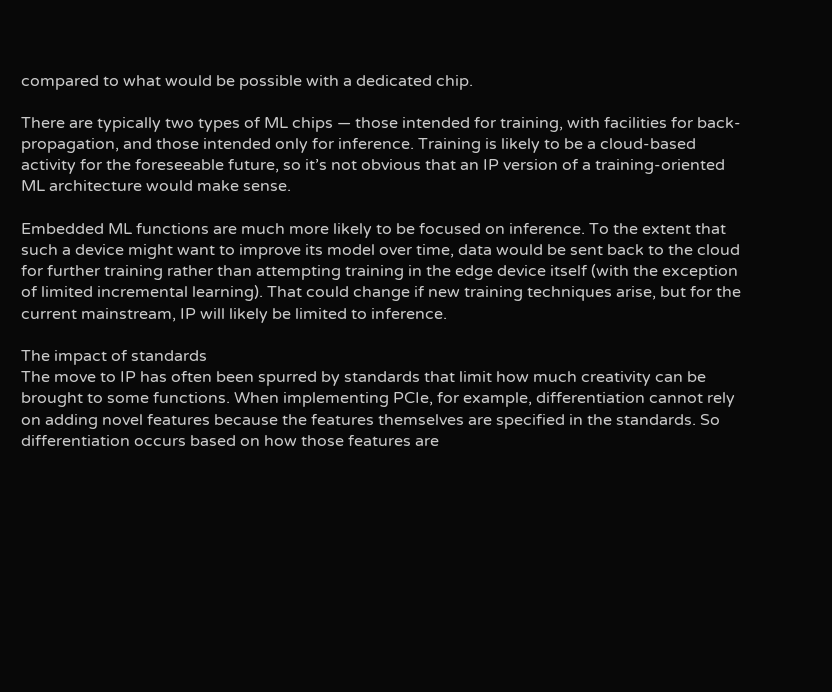compared to what would be possible with a dedicated chip.

There are typically two types of ML chips — those intended for training, with facilities for back-propagation, and those intended only for inference. Training is likely to be a cloud-based activity for the foreseeable future, so it’s not obvious that an IP version of a training-oriented ML architecture would make sense.

Embedded ML functions are much more likely to be focused on inference. To the extent that such a device might want to improve its model over time, data would be sent back to the cloud for further training rather than attempting training in the edge device itself (with the exception of limited incremental learning). That could change if new training techniques arise, but for the current mainstream, IP will likely be limited to inference.

The impact of standards
The move to IP has often been spurred by standards that limit how much creativity can be brought to some functions. When implementing PCIe, for example, differentiation cannot rely on adding novel features because the features themselves are specified in the standards. So differentiation occurs based on how those features are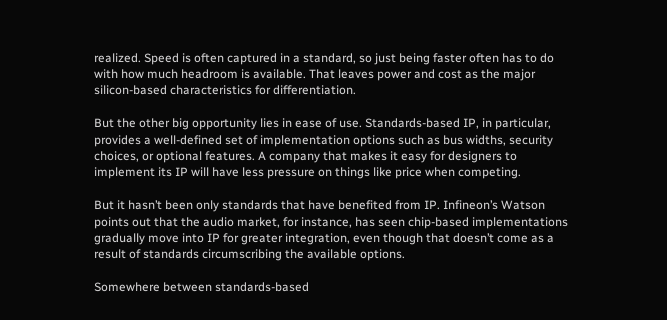realized. Speed is often captured in a standard, so just being faster often has to do with how much headroom is available. That leaves power and cost as the major silicon-based characteristics for differentiation.

But the other big opportunity lies in ease of use. Standards-based IP, in particular, provides a well-defined set of implementation options such as bus widths, security choices, or optional features. A company that makes it easy for designers to implement its IP will have less pressure on things like price when competing.

But it hasn’t been only standards that have benefited from IP. Infineon’s Watson points out that the audio market, for instance, has seen chip-based implementations gradually move into IP for greater integration, even though that doesn’t come as a result of standards circumscribing the available options.

Somewhere between standards-based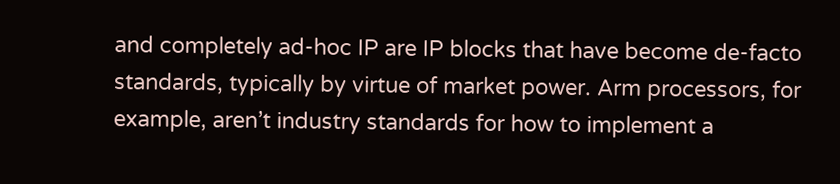and completely ad-hoc IP are IP blocks that have become de-facto standards, typically by virtue of market power. Arm processors, for example, aren’t industry standards for how to implement a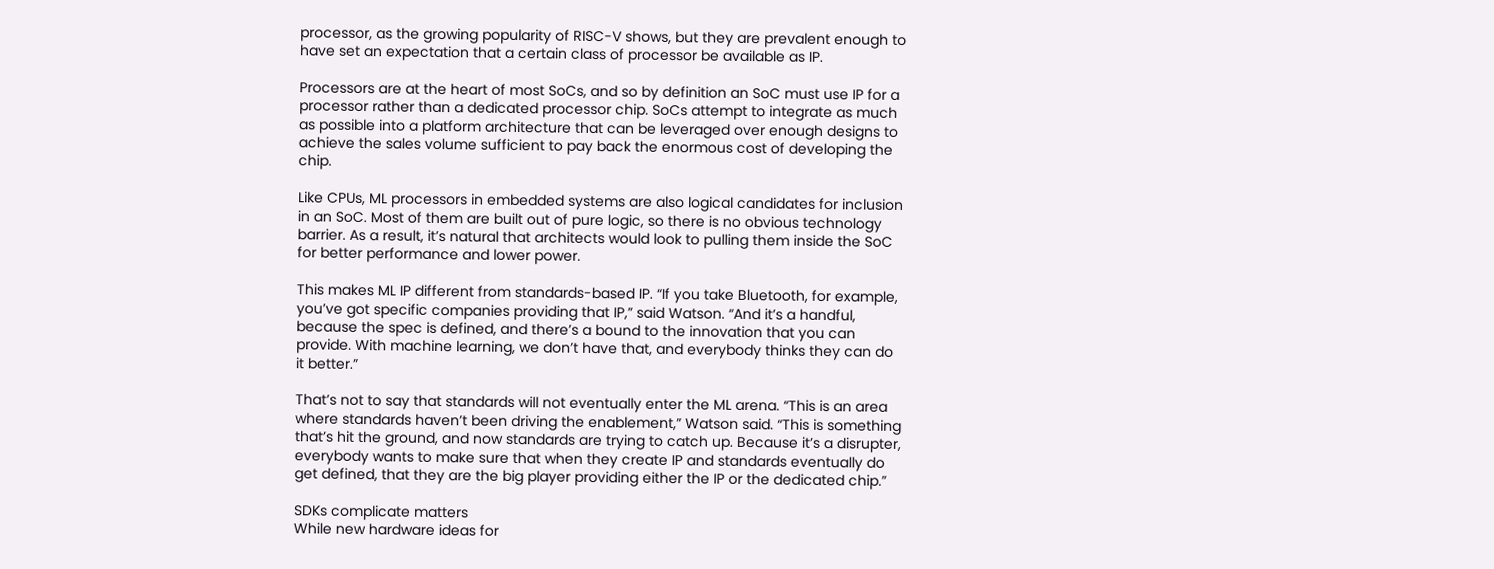processor, as the growing popularity of RISC-V shows, but they are prevalent enough to have set an expectation that a certain class of processor be available as IP.

Processors are at the heart of most SoCs, and so by definition an SoC must use IP for a processor rather than a dedicated processor chip. SoCs attempt to integrate as much as possible into a platform architecture that can be leveraged over enough designs to achieve the sales volume sufficient to pay back the enormous cost of developing the chip.

Like CPUs, ML processors in embedded systems are also logical candidates for inclusion in an SoC. Most of them are built out of pure logic, so there is no obvious technology barrier. As a result, it’s natural that architects would look to pulling them inside the SoC for better performance and lower power.

This makes ML IP different from standards-based IP. “If you take Bluetooth, for example, you’ve got specific companies providing that IP,” said Watson. “And it’s a handful, because the spec is defined, and there’s a bound to the innovation that you can provide. With machine learning, we don’t have that, and everybody thinks they can do it better.”

That’s not to say that standards will not eventually enter the ML arena. “This is an area where standards haven’t been driving the enablement,” Watson said. “This is something that’s hit the ground, and now standards are trying to catch up. Because it’s a disrupter, everybody wants to make sure that when they create IP and standards eventually do get defined, that they are the big player providing either the IP or the dedicated chip.”

SDKs complicate matters
While new hardware ideas for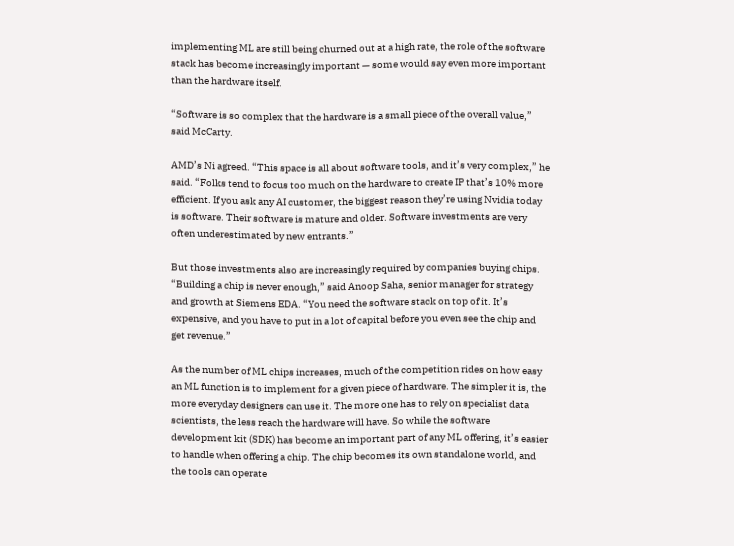implementing ML are still being churned out at a high rate, the role of the software stack has become increasingly important — some would say even more important than the hardware itself.

“Software is so complex that the hardware is a small piece of the overall value,” said McCarty.

AMD’s Ni agreed. “This space is all about software tools, and it’s very complex,” he said. “Folks tend to focus too much on the hardware to create IP that’s 10% more efficient. If you ask any AI customer, the biggest reason they’re using Nvidia today is software. Their software is mature and older. Software investments are very often underestimated by new entrants.”

But those investments also are increasingly required by companies buying chips. “Building a chip is never enough,” said Anoop Saha, senior manager for strategy and growth at Siemens EDA. “You need the software stack on top of it. It’s expensive, and you have to put in a lot of capital before you even see the chip and get revenue.”

As the number of ML chips increases, much of the competition rides on how easy an ML function is to implement for a given piece of hardware. The simpler it is, the more everyday designers can use it. The more one has to rely on specialist data scientists, the less reach the hardware will have. So while the software development kit (SDK) has become an important part of any ML offering, it’s easier to handle when offering a chip. The chip becomes its own standalone world, and the tools can operate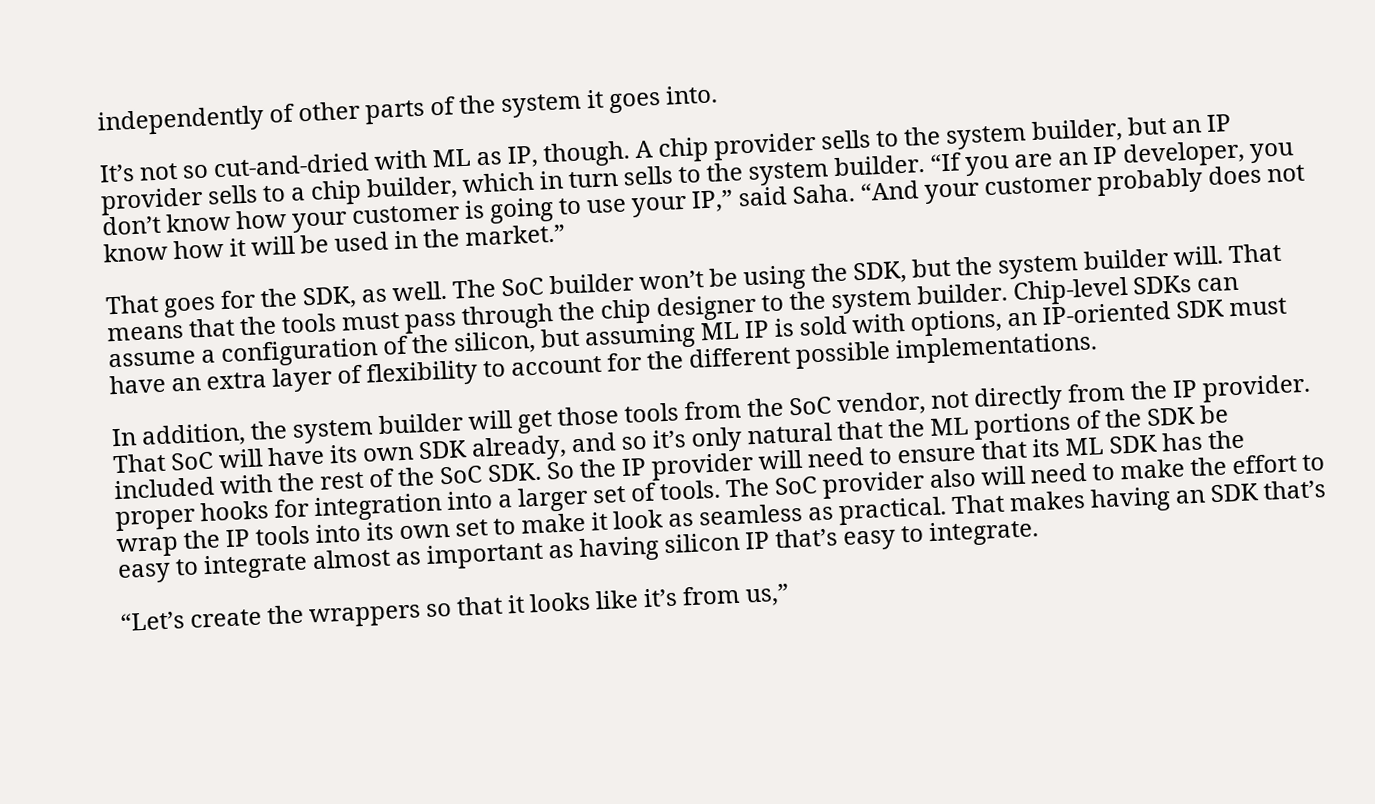independently of other parts of the system it goes into.

It’s not so cut-and-dried with ML as IP, though. A chip provider sells to the system builder, but an IP provider sells to a chip builder, which in turn sells to the system builder. “If you are an IP developer, you don’t know how your customer is going to use your IP,” said Saha. “And your customer probably does not know how it will be used in the market.”

That goes for the SDK, as well. The SoC builder won’t be using the SDK, but the system builder will. That means that the tools must pass through the chip designer to the system builder. Chip-level SDKs can assume a configuration of the silicon, but assuming ML IP is sold with options, an IP-oriented SDK must have an extra layer of flexibility to account for the different possible implementations.

In addition, the system builder will get those tools from the SoC vendor, not directly from the IP provider. That SoC will have its own SDK already, and so it’s only natural that the ML portions of the SDK be included with the rest of the SoC SDK. So the IP provider will need to ensure that its ML SDK has the proper hooks for integration into a larger set of tools. The SoC provider also will need to make the effort to wrap the IP tools into its own set to make it look as seamless as practical. That makes having an SDK that’s easy to integrate almost as important as having silicon IP that’s easy to integrate.

“Let’s create the wrappers so that it looks like it’s from us,”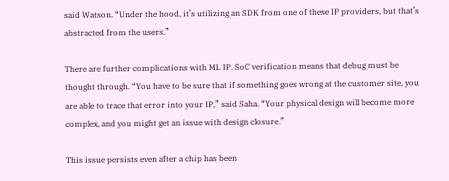said Watson. “Under the hood, it’s utilizing an SDK from one of these IP providers, but that’s abstracted from the users.”

There are further complications with ML IP. SoC verification means that debug must be thought through. “You have to be sure that if something goes wrong at the customer site, you are able to trace that error into your IP,” said Saha. “Your physical design will become more complex, and you might get an issue with design closure.”

This issue persists even after a chip has been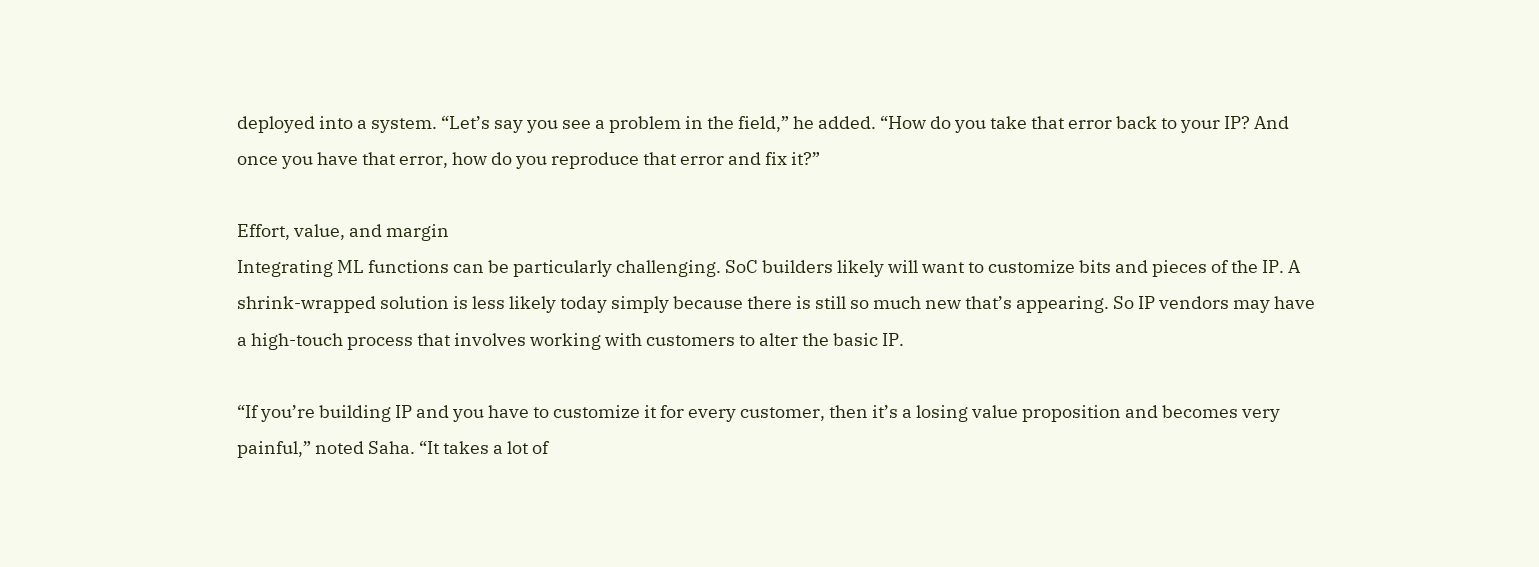deployed into a system. “Let’s say you see a problem in the field,” he added. “How do you take that error back to your IP? And once you have that error, how do you reproduce that error and fix it?”

Effort, value, and margin
Integrating ML functions can be particularly challenging. SoC builders likely will want to customize bits and pieces of the IP. A shrink-wrapped solution is less likely today simply because there is still so much new that’s appearing. So IP vendors may have a high-touch process that involves working with customers to alter the basic IP.

“If you’re building IP and you have to customize it for every customer, then it’s a losing value proposition and becomes very painful,” noted Saha. “It takes a lot of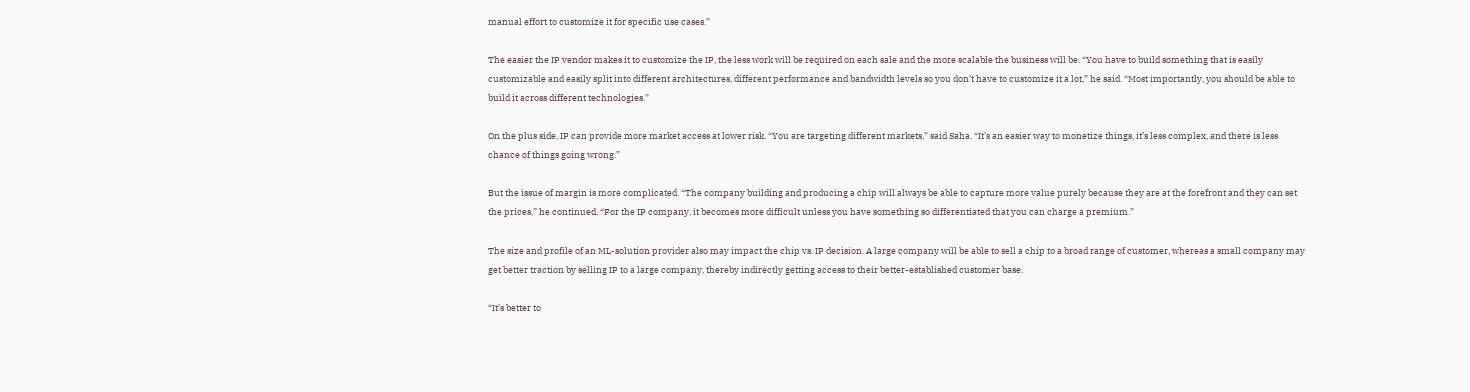manual effort to customize it for specific use cases.”

The easier the IP vendor makes it to customize the IP, the less work will be required on each sale and the more scalable the business will be. “You have to build something that is easily customizable and easily split into different architectures, different performance and bandwidth levels so you don’t have to customize it a lot,” he said. “Most importantly, you should be able to build it across different technologies.”

On the plus side, IP can provide more market access at lower risk. “You are targeting different markets,” said Saha. “It’s an easier way to monetize things, it’s less complex, and there is less chance of things going wrong.”

But the issue of margin is more complicated. “The company building and producing a chip will always be able to capture more value purely because they are at the forefront and they can set the prices,” he continued. “For the IP company, it becomes more difficult unless you have something so differentiated that you can charge a premium.”

The size and profile of an ML-solution provider also may impact the chip vs. IP decision. A large company will be able to sell a chip to a broad range of customer, whereas a small company may get better traction by selling IP to a large company, thereby indirectly getting access to their better-established customer base.

“It’s better to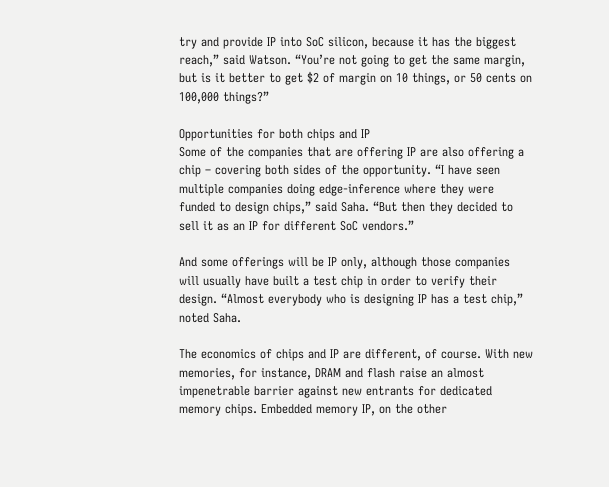try and provide IP into SoC silicon, because it has the biggest reach,” said Watson. “You’re not going to get the same margin, but is it better to get $2 of margin on 10 things, or 50 cents on 100,000 things?”

Opportunities for both chips and IP
Some of the companies that are offering IP are also offering a chip – covering both sides of the opportunity. “I have seen multiple companies doing edge-inference where they were funded to design chips,” said Saha. “But then they decided to sell it as an IP for different SoC vendors.”

And some offerings will be IP only, although those companies will usually have built a test chip in order to verify their design. “Almost everybody who is designing IP has a test chip,” noted Saha.

The economics of chips and IP are different, of course. With new memories, for instance, DRAM and flash raise an almost impenetrable barrier against new entrants for dedicated memory chips. Embedded memory IP, on the other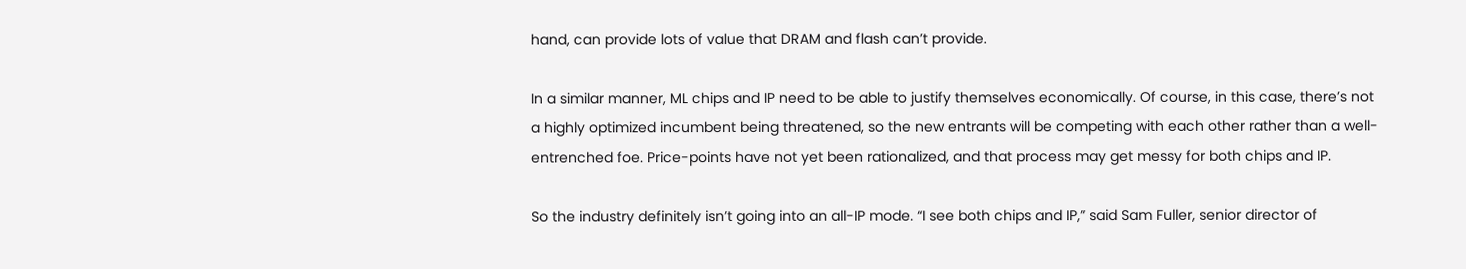hand, can provide lots of value that DRAM and flash can’t provide.

In a similar manner, ML chips and IP need to be able to justify themselves economically. Of course, in this case, there’s not a highly optimized incumbent being threatened, so the new entrants will be competing with each other rather than a well-entrenched foe. Price-points have not yet been rationalized, and that process may get messy for both chips and IP.

So the industry definitely isn’t going into an all-IP mode. “I see both chips and IP,” said Sam Fuller, senior director of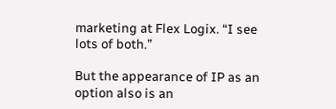marketing at Flex Logix. “I see lots of both.”

But the appearance of IP as an option also is an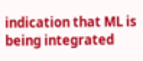indication that ML is being integrated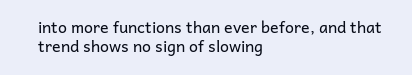into more functions than ever before, and that trend shows no sign of slowing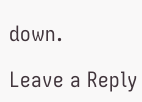down.

Leave a Reply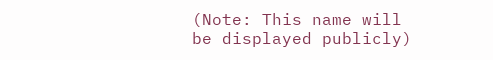(Note: This name will be displayed publicly)